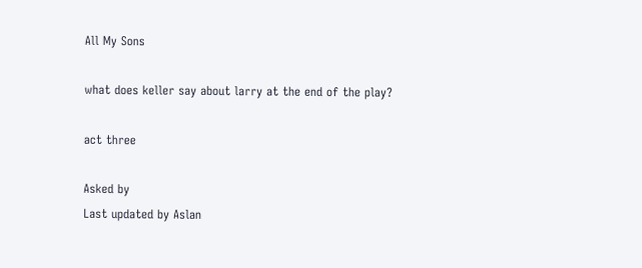All My Sons

what does keller say about larry at the end of the play?

act three

Asked by
Last updated by Aslan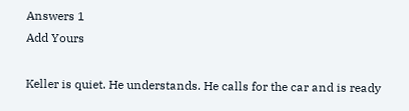Answers 1
Add Yours

Keller is quiet. He understands. He calls for the car and is ready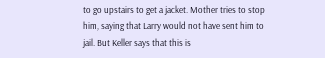to go upstairs to get a jacket. Mother tries to stop him, saying that Larry would not have sent him to jail. But Keller says that this is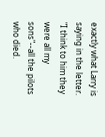exactly what Larry is saying in the letter. "I think to him they were all my sons"--all the pilots who died.